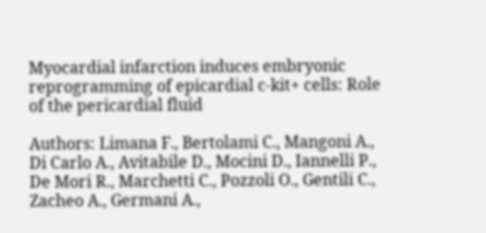Myocardial infarction induces embryonic reprogramming of epicardial c-kit+ cells: Role of the pericardial fluid

Authors: Limana F., Bertolami C., Mangoni A., Di Carlo A., Avitabile D., Mocini D., Iannelli P., De Mori R., Marchetti C., Pozzoli O., Gentili C., Zacheo A., Germani A.,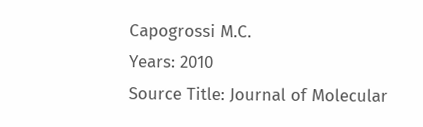Capogrossi M.C.
Years: 2010
Source Title: Journal of Molecular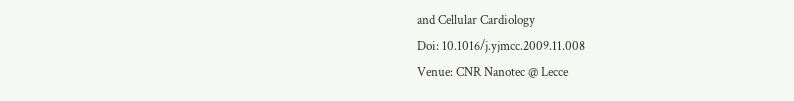and Cellular Cardiology
Doi: 10.1016/j.yjmcc.2009.11.008
Venue: CNR Nanotec @ Lecce